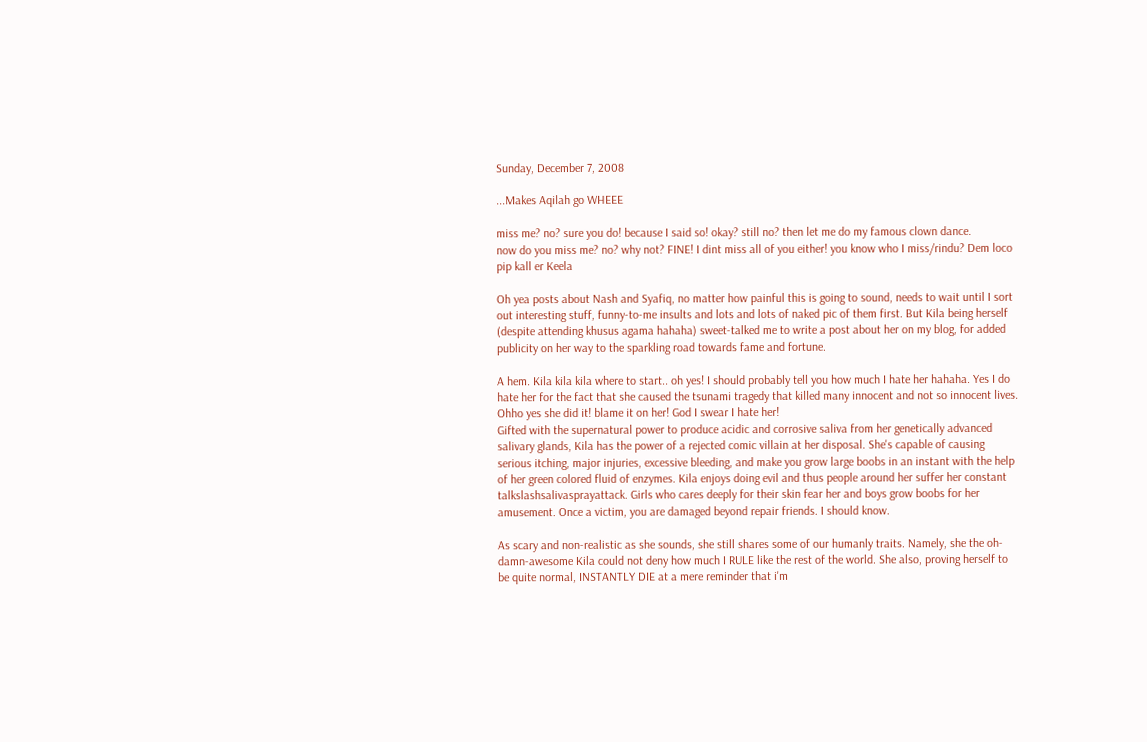Sunday, December 7, 2008

...Makes Aqilah go WHEEE

miss me? no? sure you do! because I said so! okay? still no? then let me do my famous clown dance.
now do you miss me? no? why not? FINE! I dint miss all of you either! you know who I miss/rindu? Dem loco pip kall er Keela

Oh yea posts about Nash and Syafiq, no matter how painful this is going to sound, needs to wait until I sort out interesting stuff, funny-to-me insults and lots and lots of naked pic of them first. But Kila being herself (despite attending khusus agama hahaha) sweet-talked me to write a post about her on my blog, for added publicity on her way to the sparkling road towards fame and fortune.

A hem. Kila kila kila where to start.. oh yes! I should probably tell you how much I hate her hahaha. Yes I do hate her for the fact that she caused the tsunami tragedy that killed many innocent and not so innocent lives. Ohho yes she did it! blame it on her! God I swear I hate her!
Gifted with the supernatural power to produce acidic and corrosive saliva from her genetically advanced salivary glands, Kila has the power of a rejected comic villain at her disposal. She's capable of causing serious itching, major injuries, excessive bleeding, and make you grow large boobs in an instant with the help of her green colored fluid of enzymes. Kila enjoys doing evil and thus people around her suffer her constant talkslashsalivasprayattack. Girls who cares deeply for their skin fear her and boys grow boobs for her amusement. Once a victim, you are damaged beyond repair friends. I should know.

As scary and non-realistic as she sounds, she still shares some of our humanly traits. Namely, she the oh-damn-awesome Kila could not deny how much I RULE like the rest of the world. She also, proving herself to be quite normal, INSTANTLY DIE at a mere reminder that i'm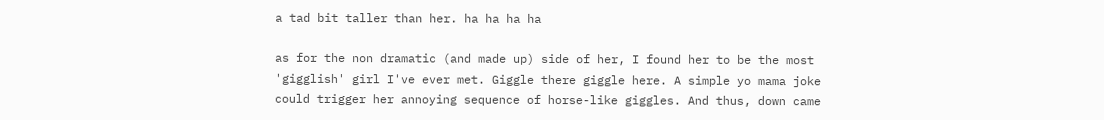a tad bit taller than her. ha ha ha ha

as for the non dramatic (and made up) side of her, I found her to be the most 'gigglish' girl I've ever met. Giggle there giggle here. A simple yo mama joke could trigger her annoying sequence of horse-like giggles. And thus, down came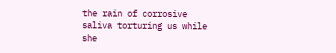the rain of corrosive saliva torturing us while she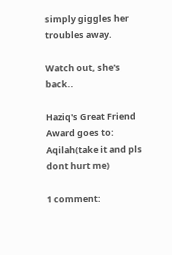simply giggles her troubles away.

Watch out, she's back..

Haziq's Great Friend Award goes to:
Aqilah(take it and pls dont hurt me)

1 comment: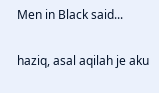Men in Black said...

haziq, asal aqilah je aku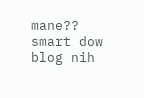mane??
smart dow blog nih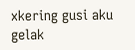xkering gusi aku gelak